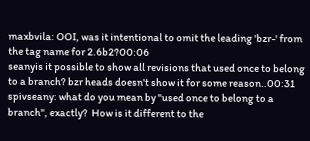maxbvila: OOI, was it intentional to omit the leading 'bzr-' from the tag name for 2.6b2?00:06
seanyis it possible to show all revisions that used once to belong to a branch? bzr heads doesn't show it for some reason..00:31
spivseany: what do you mean by "used once to belong to a branch", exactly?  How is it different to the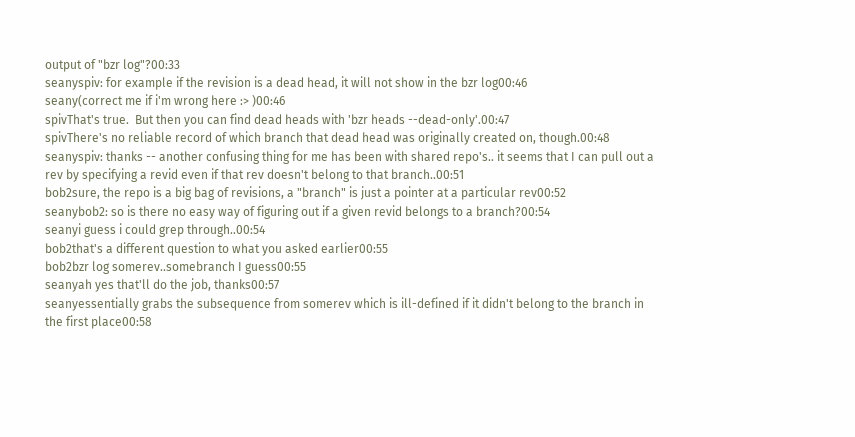output of "bzr log"?00:33
seanyspiv: for example if the revision is a dead head, it will not show in the bzr log00:46
seany(correct me if i'm wrong here :> )00:46
spivThat's true.  But then you can find dead heads with 'bzr heads --dead-only'.00:47
spivThere's no reliable record of which branch that dead head was originally created on, though.00:48
seanyspiv: thanks -- another confusing thing for me has been with shared repo's.. it seems that I can pull out a rev by specifying a revid even if that rev doesn't belong to that branch..00:51
bob2sure, the repo is a big bag of revisions, a "branch" is just a pointer at a particular rev00:52
seanybob2: so is there no easy way of figuring out if a given revid belongs to a branch?00:54
seanyi guess i could grep through..00:54
bob2that's a different question to what you asked earlier00:55
bob2bzr log somerev..somebranch I guess00:55
seanyah yes that'll do the job, thanks00:57
seanyessentially grabs the subsequence from somerev which is ill-defined if it didn't belong to the branch in the first place00:58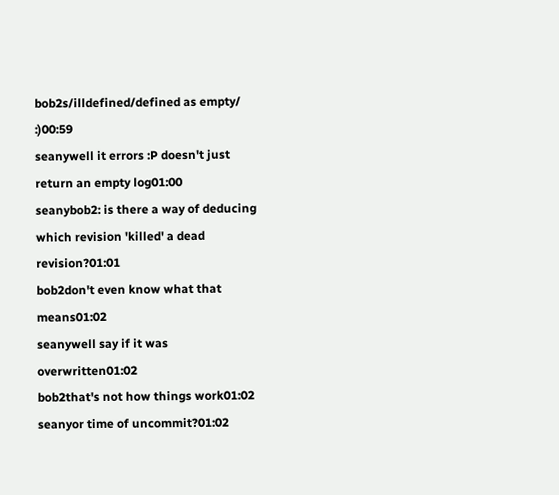bob2s/illdefined/defined as empty/ :)00:59
seanywell it errors :P doesn't just return an empty log01:00
seanybob2: is there a way of deducing which revision 'killed' a dead revision?01:01
bob2don't even know what that means01:02
seanywell say if it was overwritten01:02
bob2that's not how things work01:02
seanyor time of uncommit?01:02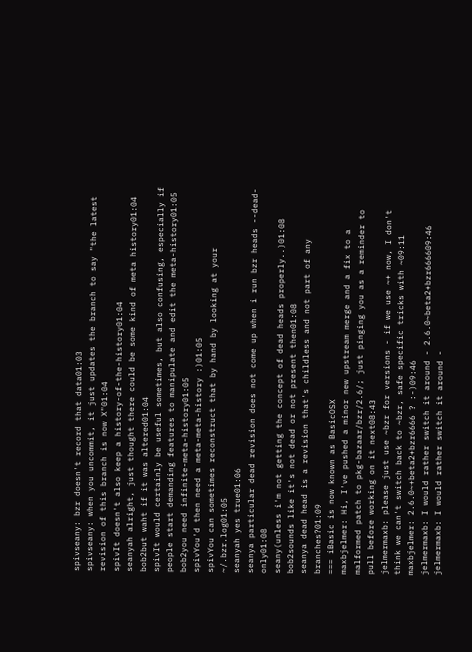spivseany: bzr doesn't record that data01:03
spivseany: when you uncommit, it just updates the branch to say "the latest revision of this branch is now X"01:04
spivIt doesn't also keep a history-of-the-history01:04
seanyah alright, just thought there could be some kind of meta history01:04
bob2but waht if it was altered01:04
spivIt would certainly be useful sometimes, but also confusing, especially if people start demanding features to manipulate and edit the meta-history01:05
bob2you need infinite-meta-history01:05
spivYou'd then need a meta-meta-history :)01:05
spivYou can sometimes reconstruct that by hand by looking at your ~/.bzr.log01:05
seanyah yes true01:06
seanya particular dead revision does not come up when i run bzr heads --dead-only01:08
seany(unless i'm not getting the concept of dead heads properly..)01:08
bob2sounds like it's not dead or not present then01:08
seanya dead head is a revision that's childless and not part of any branches?01:09
=== iBasic is now known as BasicOSX
maxbjelmer: Hi, I've pushed a minor new upstream merge and a fix to a malformed patch to pkg-bazaar/bzr/2.6/; just pinging you as a reminder to pull before working on it next08:43
jelmermaxb: please just use ~bzr for versions - if we use ~+ now, I don't think we can't switch back to ~bzr, safe specific tricks with ~09:11
maxbjelmer: 2.6.0~+beta2+bzr6666 ? :-)09:46
jelmermaxb: I would rather switch it around - 2.6.0~beta2+bzr666609:46
jelmermaxb: I would rather switch it around -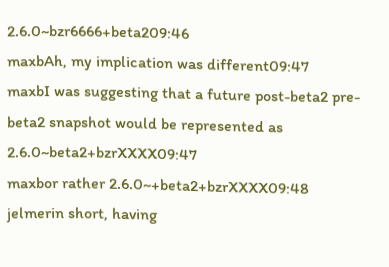2.6.0~bzr6666+beta209:46
maxbAh, my implication was different09:47
maxbI was suggesting that a future post-beta2 pre-beta2 snapshot would be represented as 2.6.0~beta2+bzrXXXX09:47
maxbor rather 2.6.0~+beta2+bzrXXXX09:48
jelmerin short, having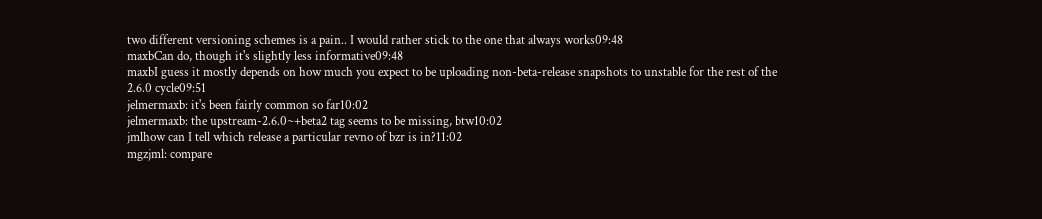two different versioning schemes is a pain.. I would rather stick to the one that always works09:48
maxbCan do, though it's slightly less informative09:48
maxbI guess it mostly depends on how much you expect to be uploading non-beta-release snapshots to unstable for the rest of the 2.6.0 cycle09:51
jelmermaxb: it's been fairly common so far10:02
jelmermaxb: the upstream-2.6.0~+beta2 tag seems to be missing, btw10:02
jmlhow can I tell which release a particular revno of bzr is in?11:02
mgzjml: compare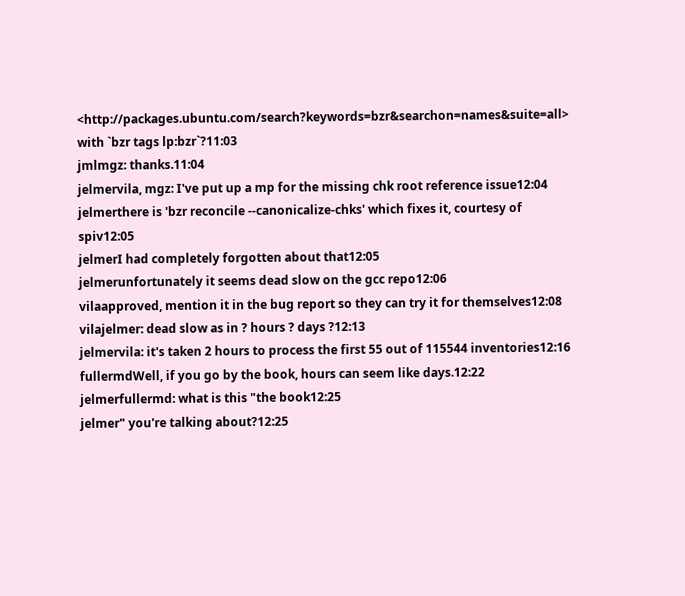<http://packages.ubuntu.com/search?keywords=bzr&searchon=names&suite=all> with `bzr tags lp:bzr`?11:03
jmlmgz: thanks.11:04
jelmervila, mgz: I've put up a mp for the missing chk root reference issue12:04
jelmerthere is 'bzr reconcile --canonicalize-chks' which fixes it, courtesy of spiv12:05
jelmerI had completely forgotten about that12:05
jelmerunfortunately it seems dead slow on the gcc repo12:06
vilaapproved, mention it in the bug report so they can try it for themselves12:08
vilajelmer: dead slow as in ? hours ? days ?12:13
jelmervila: it's taken 2 hours to process the first 55 out of 115544 inventories12:16
fullermdWell, if you go by the book, hours can seem like days.12:22
jelmerfullermd: what is this "the book12:25
jelmer" you're talking about?12:25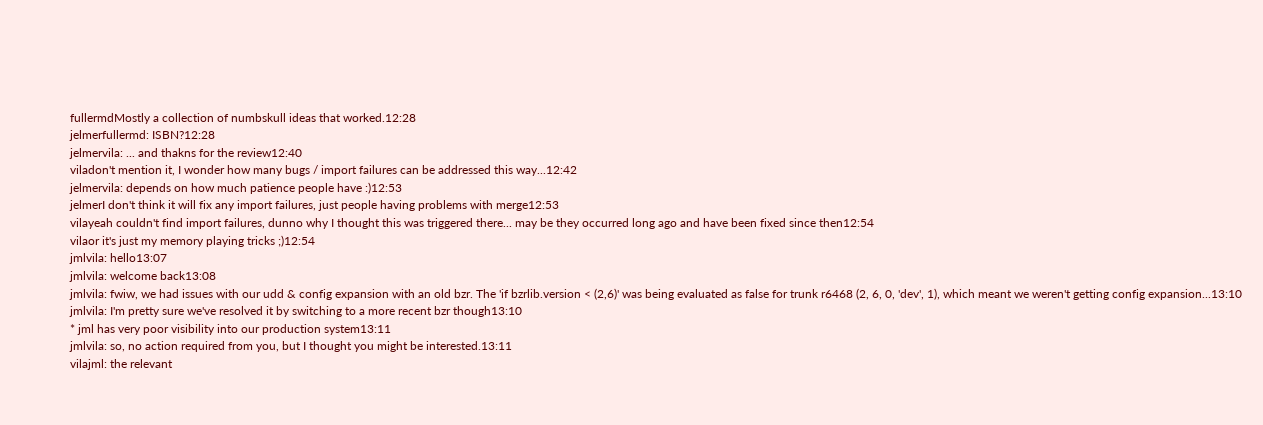fullermdMostly a collection of numbskull ideas that worked.12:28
jelmerfullermd: ISBN?12:28
jelmervila: ... and thakns for the review12:40
viladon't mention it, I wonder how many bugs / import failures can be addressed this way...12:42
jelmervila: depends on how much patience people have :)12:53
jelmerI don't think it will fix any import failures, just people having problems with merge12:53
vilayeah couldn't find import failures, dunno why I thought this was triggered there... may be they occurred long ago and have been fixed since then12:54
vilaor it's just my memory playing tricks ;)12:54
jmlvila: hello13:07
jmlvila: welcome back13:08
jmlvila: fwiw, we had issues with our udd & config expansion with an old bzr. The 'if bzrlib.version < (2,6)' was being evaluated as false for trunk r6468 (2, 6, 0, 'dev', 1), which meant we weren't getting config expansion...13:10
jmlvila: I'm pretty sure we've resolved it by switching to a more recent bzr though13:10
* jml has very poor visibility into our production system13:11
jmlvila: so, no action required from you, but I thought you might be interested.13:11
vilajml: the relevant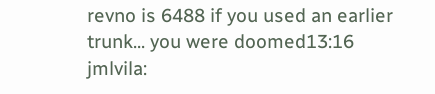revno is 6488 if you used an earlier trunk... you were doomed13:16
jmlvila: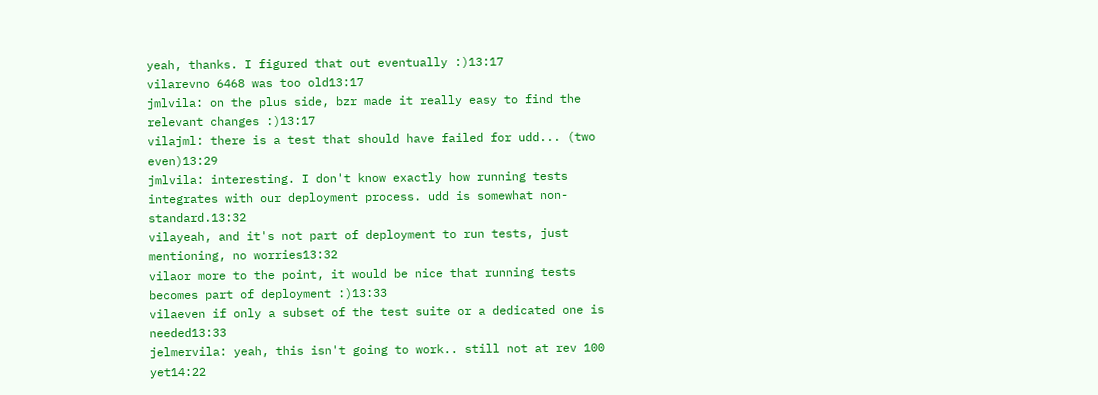yeah, thanks. I figured that out eventually :)13:17
vilarevno 6468 was too old13:17
jmlvila: on the plus side, bzr made it really easy to find the relevant changes :)13:17
vilajml: there is a test that should have failed for udd... (two even)13:29
jmlvila: interesting. I don't know exactly how running tests integrates with our deployment process. udd is somewhat non-standard.13:32
vilayeah, and it's not part of deployment to run tests, just mentioning, no worries13:32
vilaor more to the point, it would be nice that running tests becomes part of deployment :)13:33
vilaeven if only a subset of the test suite or a dedicated one is needed13:33
jelmervila: yeah, this isn't going to work.. still not at rev 100 yet14:22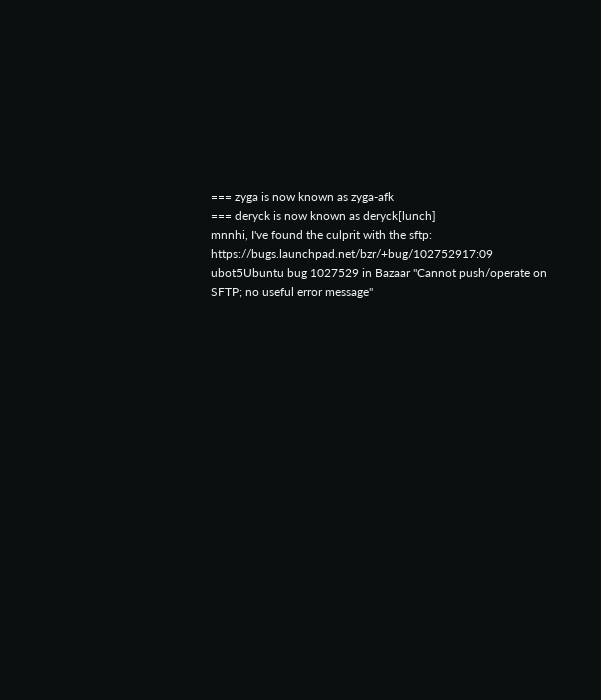=== zyga is now known as zyga-afk
=== deryck is now known as deryck[lunch]
mnnhi, I've found the culprit with the sftp: https://bugs.launchpad.net/bzr/+bug/102752917:09
ubot5Ubuntu bug 1027529 in Bazaar "Cannot push/operate on SFTP; no useful error message"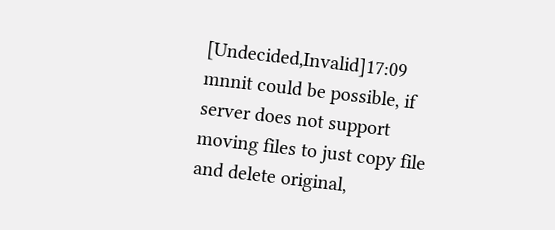[Undecided,Invalid]17:09
mnnit could be possible, if server does not support moving files to just copy file and delete original,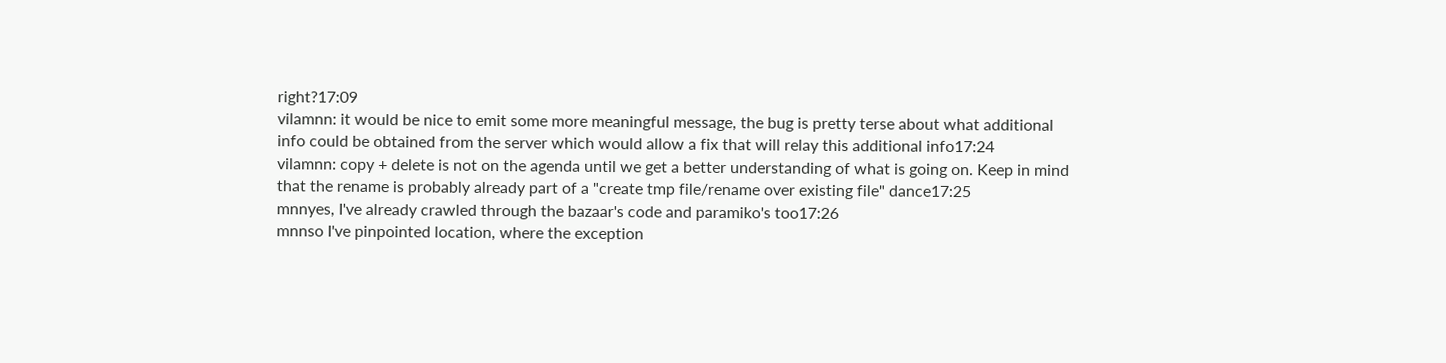right?17:09
vilamnn: it would be nice to emit some more meaningful message, the bug is pretty terse about what additional info could be obtained from the server which would allow a fix that will relay this additional info17:24
vilamnn: copy + delete is not on the agenda until we get a better understanding of what is going on. Keep in mind that the rename is probably already part of a "create tmp file/rename over existing file" dance17:25
mnnyes, I've already crawled through the bazaar's code and paramiko's too17:26
mnnso I've pinpointed location, where the exception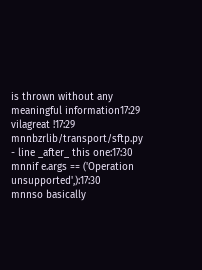is thrown without any meaningful information17:29
vilagreat !17:29
mnnbzrlib/transport/sftp.py - line _after_ this one:17:30
mnnif e.args == ('Operation unsupported',):17:30
mnnso basically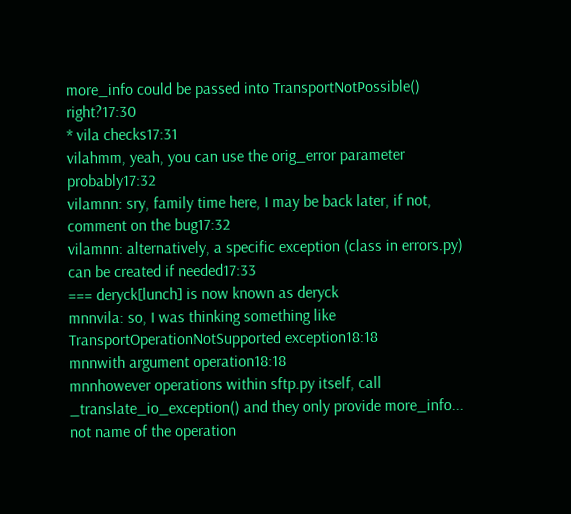more_info could be passed into TransportNotPossible() right?17:30
* vila checks17:31
vilahmm, yeah, you can use the orig_error parameter probably17:32
vilamnn: sry, family time here, I may be back later, if not, comment on the bug17:32
vilamnn: alternatively, a specific exception (class in errors.py) can be created if needed17:33
=== deryck[lunch] is now known as deryck
mnnvila: so, I was thinking something like TransportOperationNotSupported exception18:18
mnnwith argument operation18:18
mnnhowever operations within sftp.py itself, call _translate_io_exception() and they only provide more_info... not name of the operation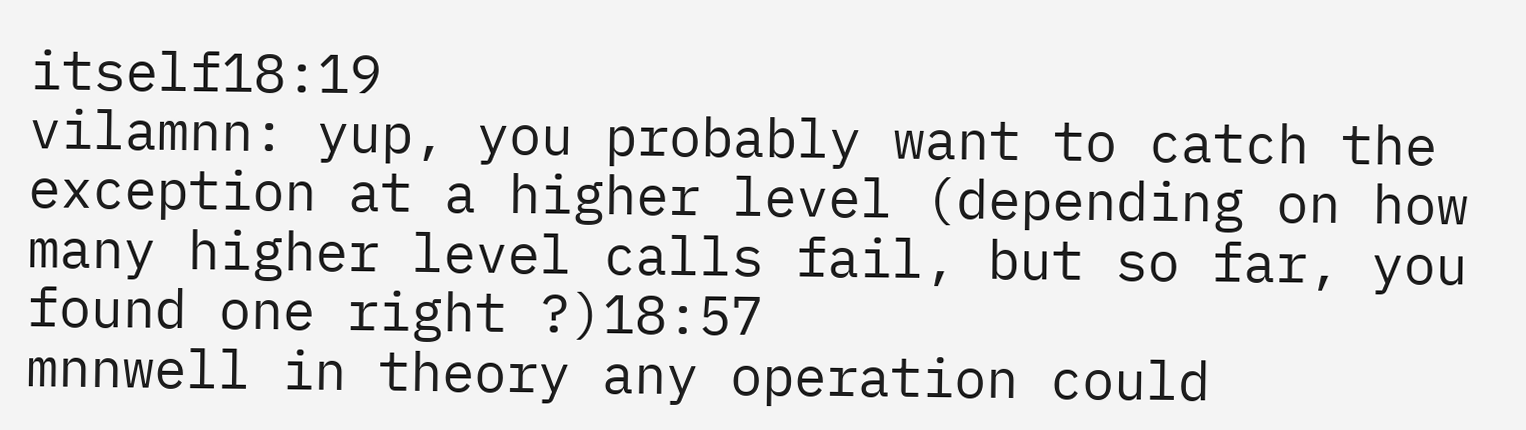itself18:19
vilamnn: yup, you probably want to catch the exception at a higher level (depending on how many higher level calls fail, but so far, you found one right ?)18:57
mnnwell in theory any operation could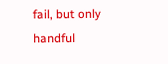fail, but only handful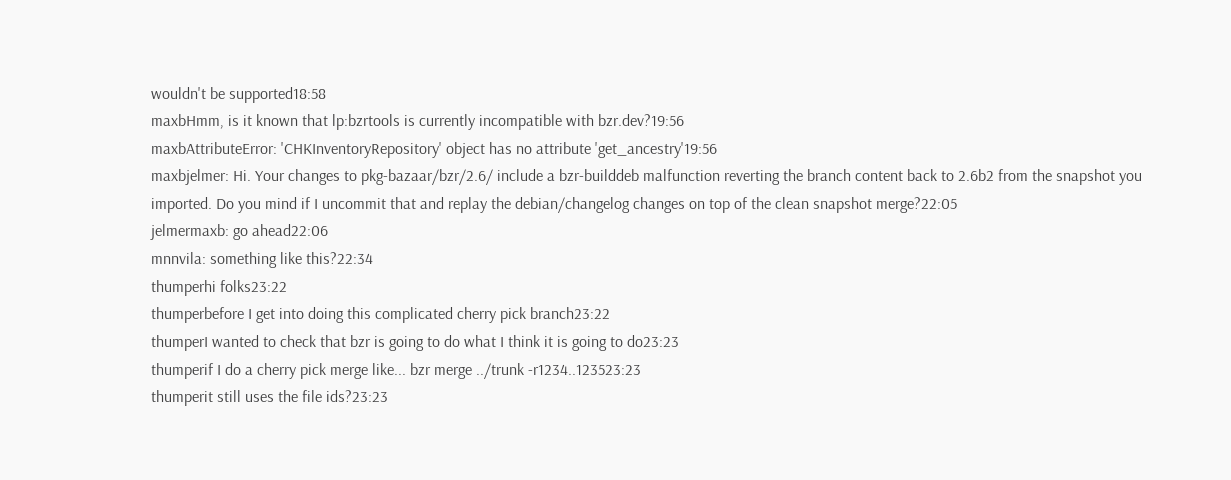wouldn't be supported18:58
maxbHmm, is it known that lp:bzrtools is currently incompatible with bzr.dev?19:56
maxbAttributeError: 'CHKInventoryRepository' object has no attribute 'get_ancestry'19:56
maxbjelmer: Hi. Your changes to pkg-bazaar/bzr/2.6/ include a bzr-builddeb malfunction reverting the branch content back to 2.6b2 from the snapshot you imported. Do you mind if I uncommit that and replay the debian/changelog changes on top of the clean snapshot merge?22:05
jelmermaxb: go ahead22:06
mnnvila: something like this?22:34
thumperhi folks23:22
thumperbefore I get into doing this complicated cherry pick branch23:22
thumperI wanted to check that bzr is going to do what I think it is going to do23:23
thumperif I do a cherry pick merge like... bzr merge ../trunk -r1234..123523:23
thumperit still uses the file ids?23:23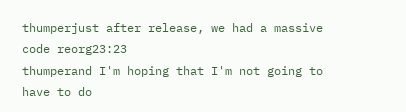thumperjust after release, we had a massive code reorg23:23
thumperand I'm hoping that I'm not going to have to do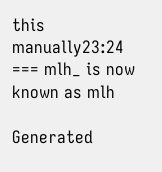this manually23:24
=== mlh_ is now known as mlh

Generated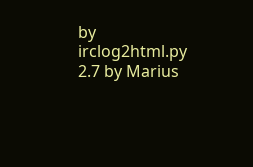by irclog2html.py 2.7 by Marius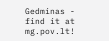Gedminas - find it at mg.pov.lt!